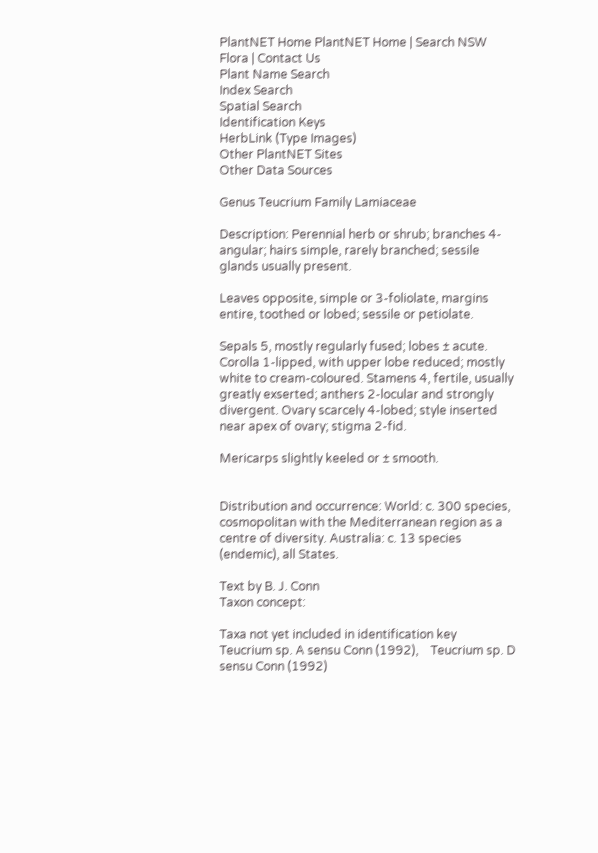PlantNET Home PlantNET Home | Search NSW Flora | Contact Us
Plant Name Search
Index Search
Spatial Search
Identification Keys
HerbLink (Type Images)
Other PlantNET Sites
Other Data Sources

Genus Teucrium Family Lamiaceae

Description: Perennial herb or shrub; branches 4-angular; hairs simple, rarely branched; sessile glands usually present.

Leaves opposite, simple or 3-foliolate, margins entire, toothed or lobed; sessile or petiolate.

Sepals 5, mostly regularly fused; lobes ± acute. Corolla 1-lipped, with upper lobe reduced; mostly white to cream-coloured. Stamens 4, fertile, usually greatly exserted; anthers 2-locular and strongly divergent. Ovary scarcely 4-lobed; style inserted near apex of ovary; stigma 2-fid.

Mericarps slightly keeled or ± smooth.


Distribution and occurrence: World: c. 300 species, cosmopolitan with the Mediterranean region as a centre of diversity. Australia: c. 13 species (endemic), all States.

Text by B. J. Conn
Taxon concept:

Taxa not yet included in identification key
Teucrium sp. A sensu Conn (1992),    Teucrium sp. D sensu Conn (1992)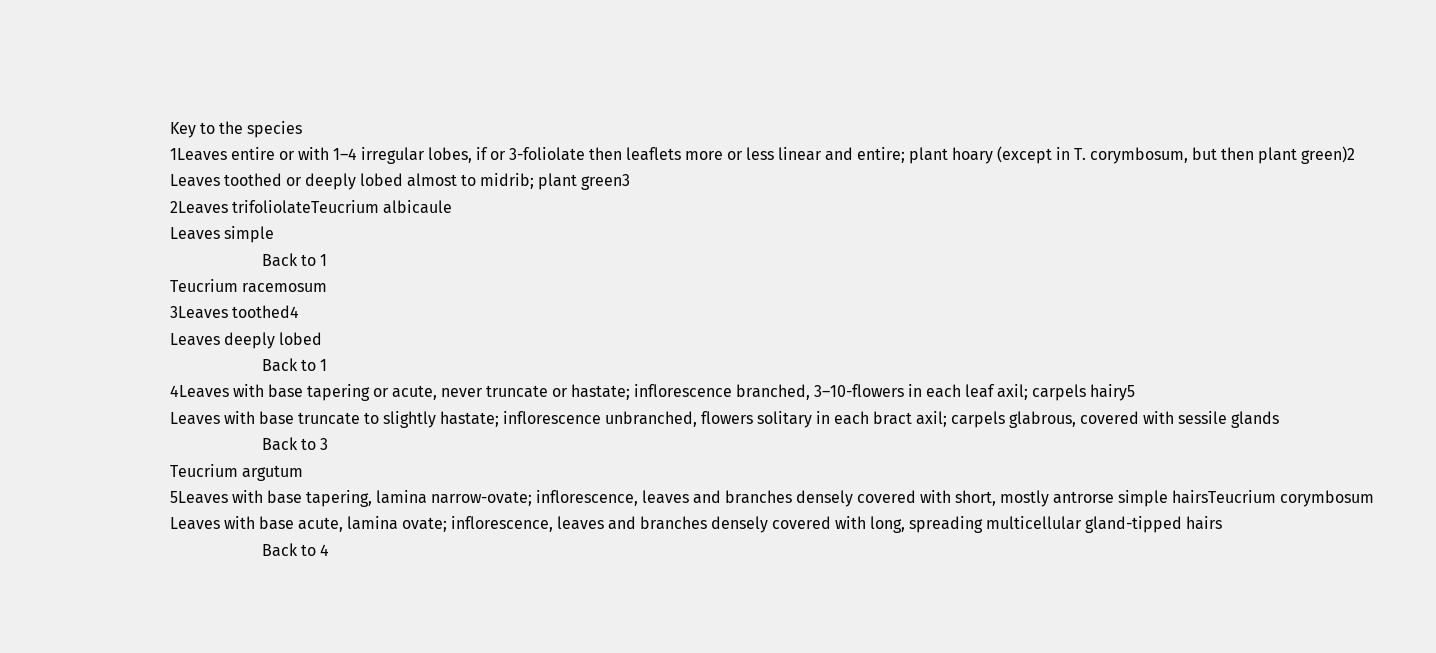Key to the species
1Leaves entire or with 1–4 irregular lobes, if or 3-foliolate then leaflets more or less linear and entire; plant hoary (except in T. corymbosum, but then plant green)2
Leaves toothed or deeply lobed almost to midrib; plant green3
2Leaves trifoliolateTeucrium albicaule
Leaves simple
                       Back to 1
Teucrium racemosum
3Leaves toothed4
Leaves deeply lobed
                       Back to 1
4Leaves with base tapering or acute, never truncate or hastate; inflorescence branched, 3–10-flowers in each leaf axil; carpels hairy5
Leaves with base truncate to slightly hastate; inflorescence unbranched, flowers solitary in each bract axil; carpels glabrous, covered with sessile glands
                       Back to 3
Teucrium argutum
5Leaves with base tapering, lamina narrow-ovate; inflorescence, leaves and branches densely covered with short, mostly antrorse simple hairsTeucrium corymbosum
Leaves with base acute, lamina ovate; inflorescence, leaves and branches densely covered with long, spreading multicellular gland-tipped hairs
                       Back to 4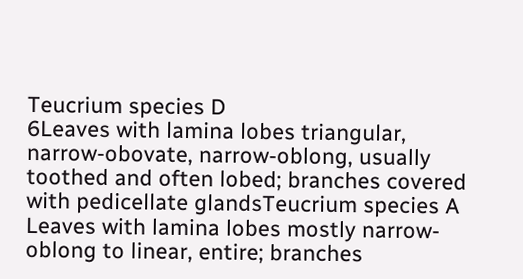Teucrium species D
6Leaves with lamina lobes triangular, narrow-obovate, narrow-oblong, usually toothed and often lobed; branches covered with pedicellate glandsTeucrium species A
Leaves with lamina lobes mostly narrow-oblong to linear, entire; branches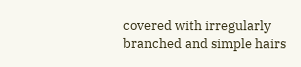covered with irregularly branched and simple hairs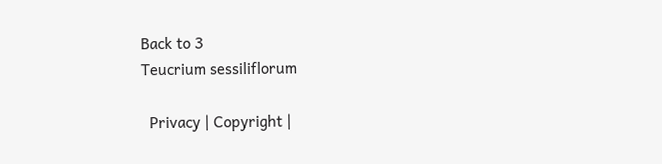Back to 3
Teucrium sessiliflorum

  Privacy | Copyright |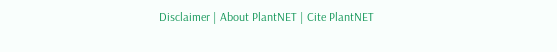Disclaimer | About PlantNET | Cite PlantNET